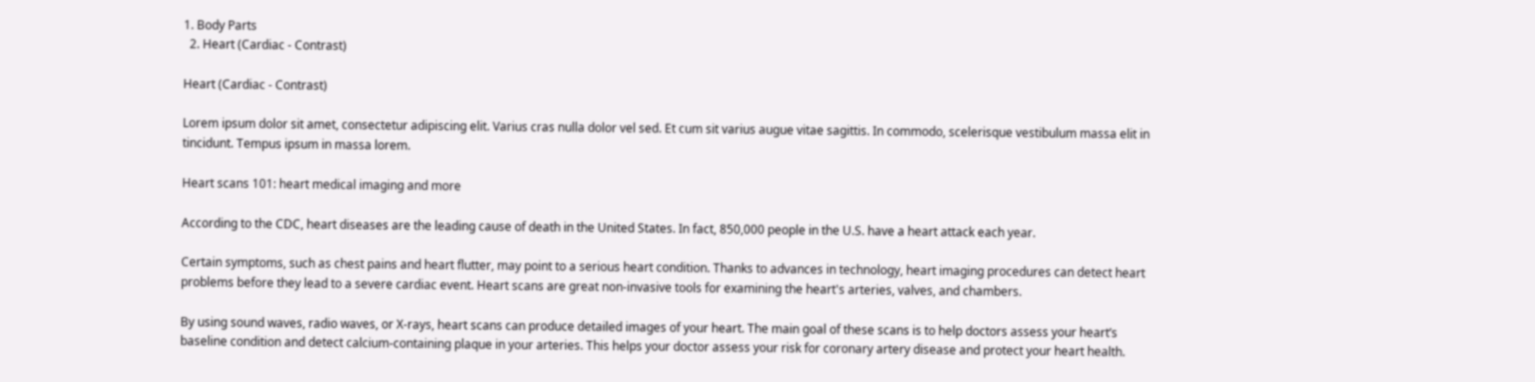1. Body Parts
  2. Heart (Cardiac - Contrast)

Heart (Cardiac - Contrast)

Lorem ipsum dolor sit amet, consectetur adipiscing elit. Varius cras nulla dolor vel sed. Et cum sit varius augue vitae sagittis. In commodo, scelerisque vestibulum massa elit in tincidunt. Tempus ipsum in massa lorem.

Heart scans 101: heart medical imaging and more

According to the CDC, heart diseases are the leading cause of death in the United States. In fact, 850,000 people in the U.S. have a heart attack each year.

Certain symptoms, such as chest pains and heart flutter, may point to a serious heart condition. Thanks to advances in technology, heart imaging procedures can detect heart problems before they lead to a severe cardiac event. Heart scans are great non-invasive tools for examining the heart's arteries, valves, and chambers.

By using sound waves, radio waves, or X-rays, heart scans can produce detailed images of your heart. The main goal of these scans is to help doctors assess your heart’s baseline condition and detect calcium-containing plaque in your arteries. This helps your doctor assess your risk for coronary artery disease and protect your heart health.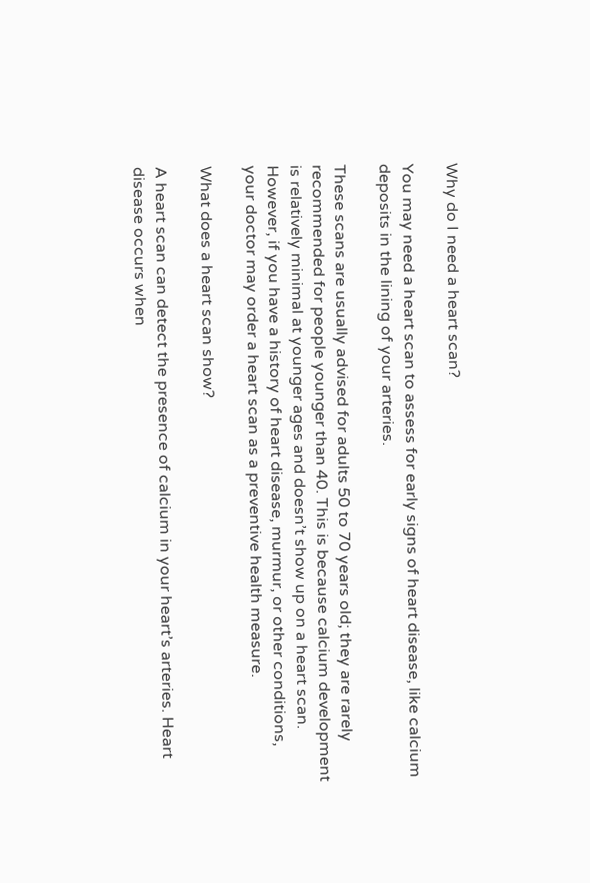Why do I need a heart scan?

You may need a heart scan to assess for early signs of heart disease, like calcium deposits in the lining of your arteries.

These scans are usually advised for adults 50 to 70 years old; they are rarely recommended for people younger than 40. This is because calcium development is relatively minimal at younger ages and doesn’t show up on a heart scan. However, if you have a history of heart disease, murmur, or other conditions, your doctor may order a heart scan as a preventive health measure.

What does a heart scan show?

A heart scan can detect the presence of calcium in your heart’s arteries. Heart disease occurs when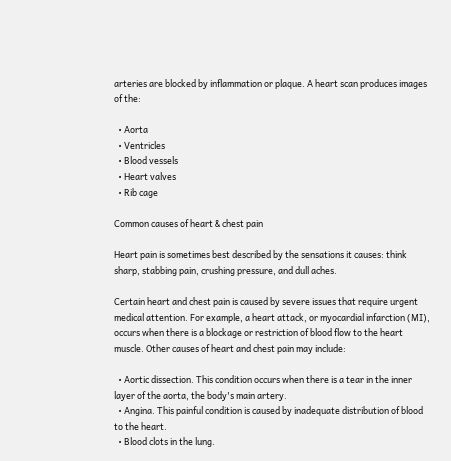arteries are blocked by inflammation or plaque. A heart scan produces images of the:

  • Aorta
  • Ventricles
  • Blood vessels
  • Heart valves
  • Rib cage

Common causes of heart & chest pain

Heart pain is sometimes best described by the sensations it causes: think sharp, stabbing pain, crushing pressure, and dull aches.

Certain heart and chest pain is caused by severe issues that require urgent medical attention. For example, a heart attack, or myocardial infarction (MI), occurs when there is a blockage or restriction of blood flow to the heart muscle. Other causes of heart and chest pain may include:

  • Aortic dissection. This condition occurs when there is a tear in the inner layer of the aorta, the body's main artery.
  • Angina. This painful condition is caused by inadequate distribution of blood to the heart.
  • Blood clots in the lung.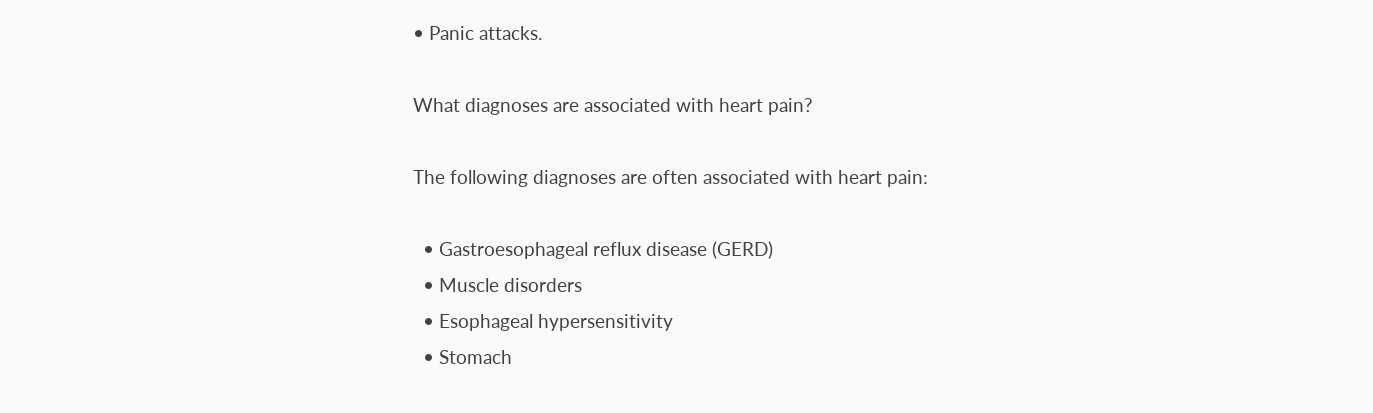• Panic attacks.

What diagnoses are associated with heart pain?

The following diagnoses are often associated with heart pain:

  • Gastroesophageal reflux disease (GERD)
  • Muscle disorders
  • Esophageal hypersensitivity
  • Stomach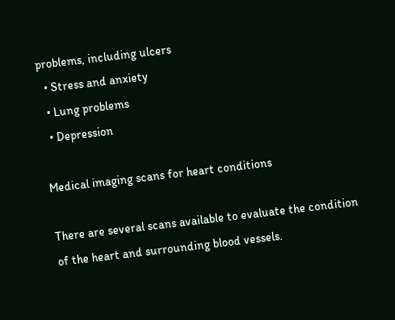problems, including ulcers
  • Stress and anxiety
  • Lung problems
  • Depression

Medical imaging scans for heart conditions

There are several scans available to evaluate the condition of the heart and surrounding blood vessels.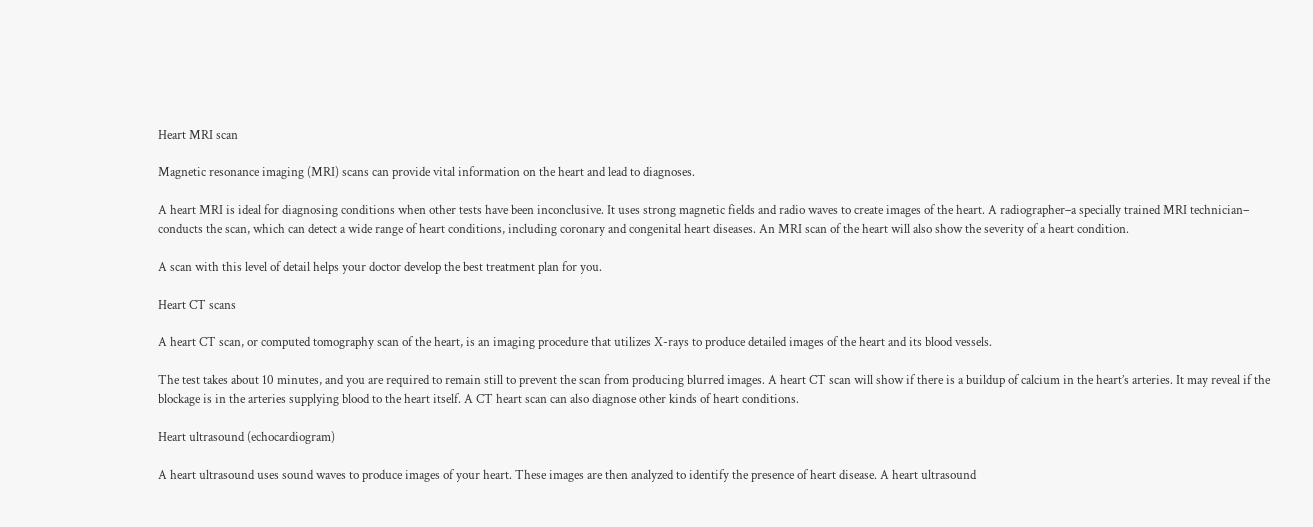Heart MRI scan

Magnetic resonance imaging (MRI) scans can provide vital information on the heart and lead to diagnoses.

A heart MRI is ideal for diagnosing conditions when other tests have been inconclusive. It uses strong magnetic fields and radio waves to create images of the heart. A radiographer–a specially trained MRI technician– conducts the scan, which can detect a wide range of heart conditions, including coronary and congenital heart diseases. An MRI scan of the heart will also show the severity of a heart condition.

A scan with this level of detail helps your doctor develop the best treatment plan for you.

Heart CT scans

A heart CT scan, or computed tomography scan of the heart, is an imaging procedure that utilizes X-rays to produce detailed images of the heart and its blood vessels.

The test takes about 10 minutes, and you are required to remain still to prevent the scan from producing blurred images. A heart CT scan will show if there is a buildup of calcium in the heart’s arteries. It may reveal if the blockage is in the arteries supplying blood to the heart itself. A CT heart scan can also diagnose other kinds of heart conditions.

Heart ultrasound (echocardiogram)

A heart ultrasound uses sound waves to produce images of your heart. These images are then analyzed to identify the presence of heart disease. A heart ultrasound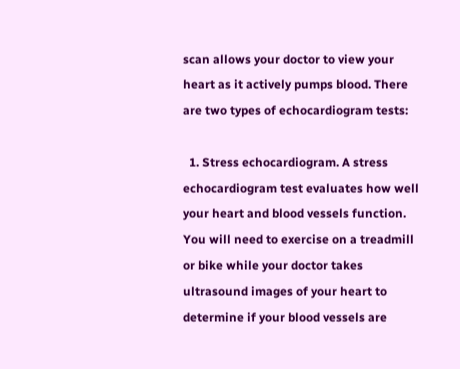scan allows your doctor to view your heart as it actively pumps blood. There are two types of echocardiogram tests:

  1. Stress echocardiogram. A stress echocardiogram test evaluates how well your heart and blood vessels function. You will need to exercise on a treadmill or bike while your doctor takes ultrasound images of your heart to determine if your blood vessels are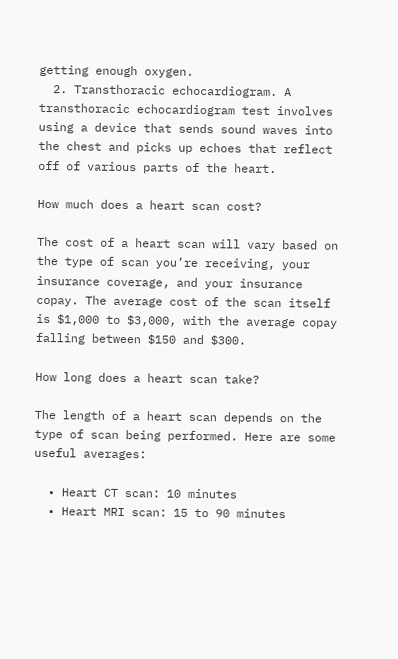getting enough oxygen.
  2. Transthoracic echocardiogram. A transthoracic echocardiogram test involves using a device that sends sound waves into the chest and picks up echoes that reflect off of various parts of the heart.

How much does a heart scan cost?

The cost of a heart scan will vary based on the type of scan you’re receiving, your insurance coverage, and your insurance copay. The average cost of the scan itself is $1,000 to $3,000, with the average copay falling between $150 and $300.

How long does a heart scan take?

The length of a heart scan depends on the type of scan being performed. Here are some useful averages:

  • Heart CT scan: 10 minutes
  • Heart MRI scan: 15 to 90 minutes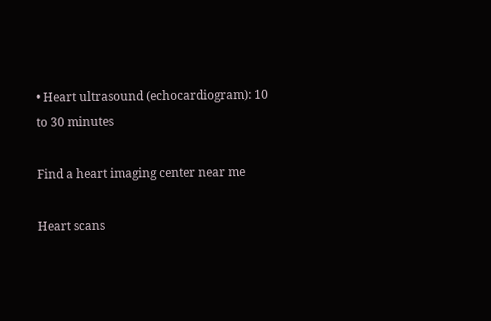• Heart ultrasound (echocardiogram): 10 to 30 minutes

Find a heart imaging center near me

Heart scans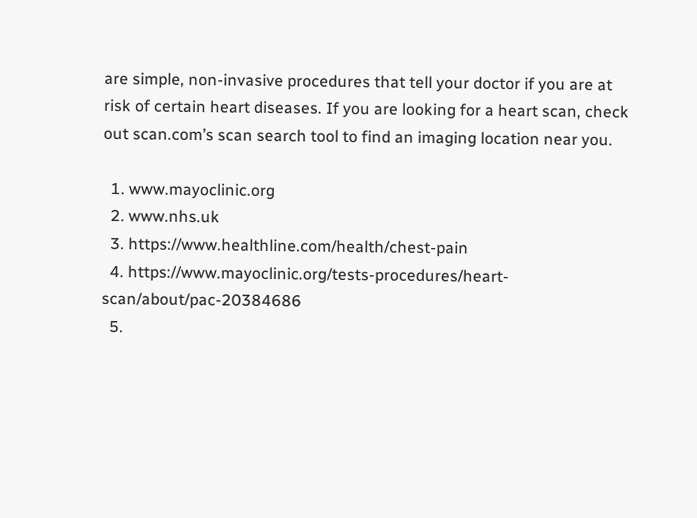are simple, non-invasive procedures that tell your doctor if you are at risk of certain heart diseases. If you are looking for a heart scan, check out scan.com’s scan search tool to find an imaging location near you.

  1. www.mayoclinic.org
  2. www.nhs.uk
  3. https://www.healthline.com/health/chest-pain
  4. https://www.mayoclinic.org/tests-procedures/heart-scan/about/pac-20384686
  5.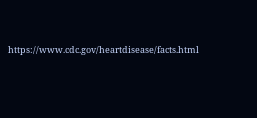https://www.cdc.gov/heartdisease/facts.html